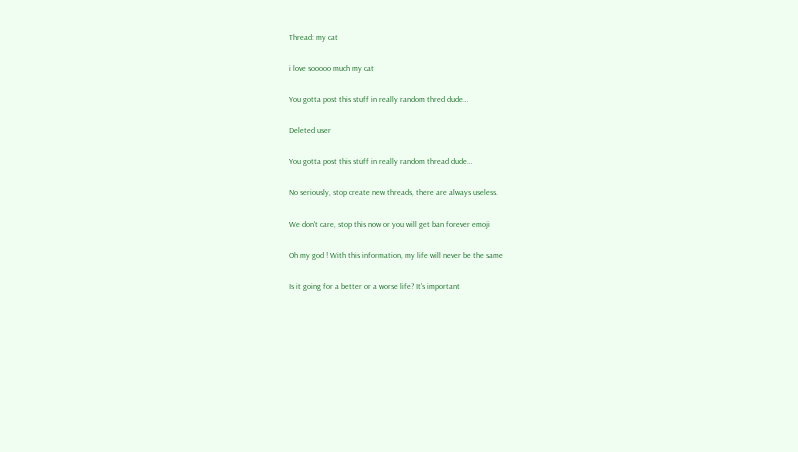Thread: my cat

i love sooooo much my cat

You gotta post this stuff in really random thred dude…

Deleted user

You gotta post this stuff in really random thread dude…

No seriously, stop create new threads, there are always useless.

We don't care, stop this now or you will get ban forever emoji

Oh my god ! With this information, my life will never be the same

Is it going for a better or a worse life? It's important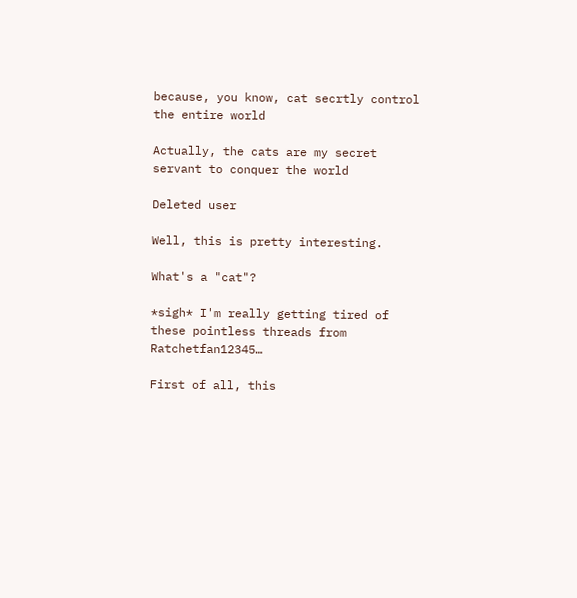because, you know, cat secrtly control the entire world

Actually, the cats are my secret servant to conquer the world

Deleted user

Well, this is pretty interesting.

What's a "cat"?

*sigh* I'm really getting tired of these pointless threads from Ratchetfan12345…

First of all, this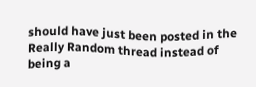should have just been posted in the Really Random thread instead of being a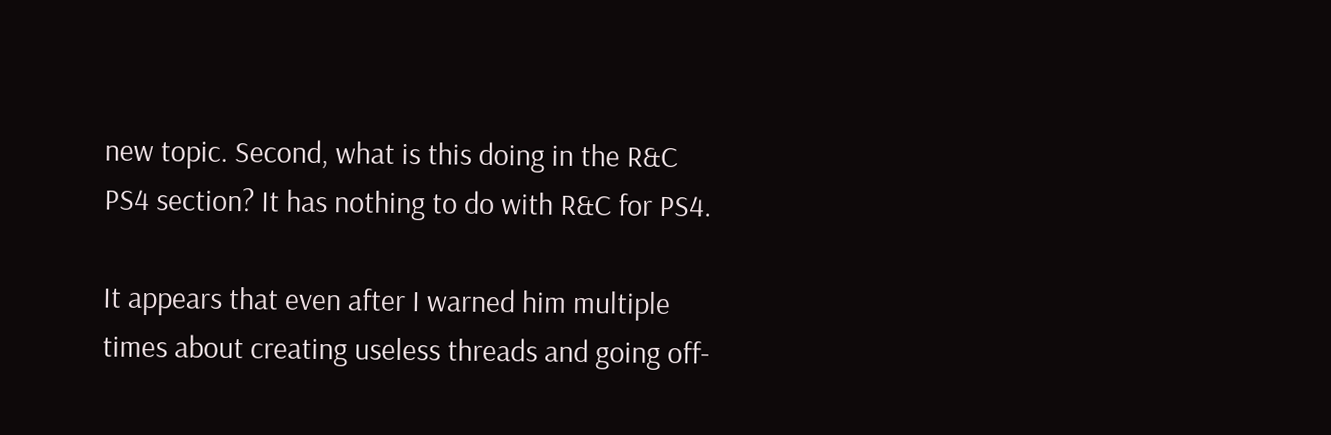new topic. Second, what is this doing in the R&C PS4 section? It has nothing to do with R&C for PS4.

It appears that even after I warned him multiple times about creating useless threads and going off-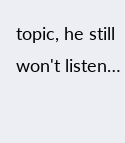topic, he still won't listen…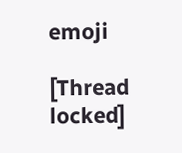emoji

[Thread locked]